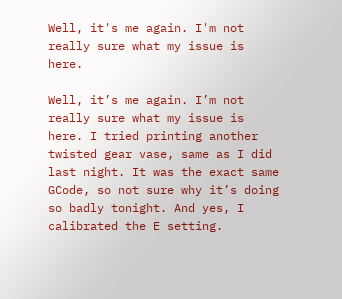Well, it's me again. I'm not really sure what my issue is here.

Well, it’s me again. I’m not really sure what my issue is here. I tried printing another twisted gear vase, same as I did last night. It was the exact same GCode, so not sure why it’s doing so badly tonight. And yes, I calibrated the E setting.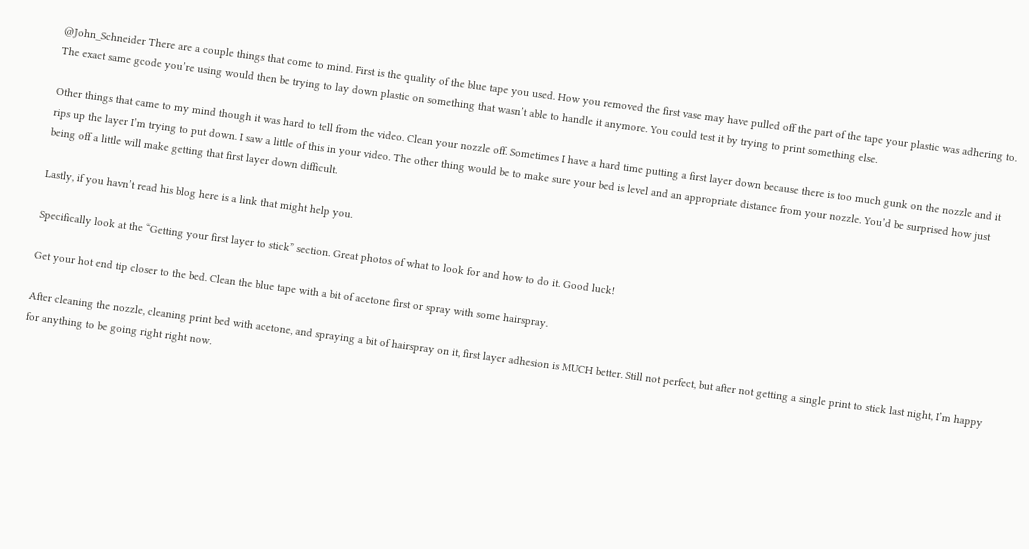@John_Schneider There are a couple things that come to mind. First is the quality of the blue tape you used. How you removed the first vase may have pulled off the part of the tape your plastic was adhering to. The exact same gcode you’re using would then be trying to lay down plastic on something that wasn’t able to handle it anymore. You could test it by trying to print something else.

Other things that came to my mind though it was hard to tell from the video. Clean your nozzle off. Sometimes I have a hard time putting a first layer down because there is too much gunk on the nozzle and it rips up the layer I’m trying to put down. I saw a little of this in your video. The other thing would be to make sure your bed is level and an appropriate distance from your nozzle. You’d be surprised how just being off a little will make getting that first layer down difficult.

Lastly, if you havn’t read his blog here is a link that might help you.

Specifically look at the “Getting your first layer to stick” section. Great photos of what to look for and how to do it. Good luck!

Get your hot end tip closer to the bed. Clean the blue tape with a bit of acetone first or spray with some hairspray.

After cleaning the nozzle, cleaning print bed with acetone, and spraying a bit of hairspray on it, first layer adhesion is MUCH better. Still not perfect, but after not getting a single print to stick last night, I’m happy for anything to be going right right now.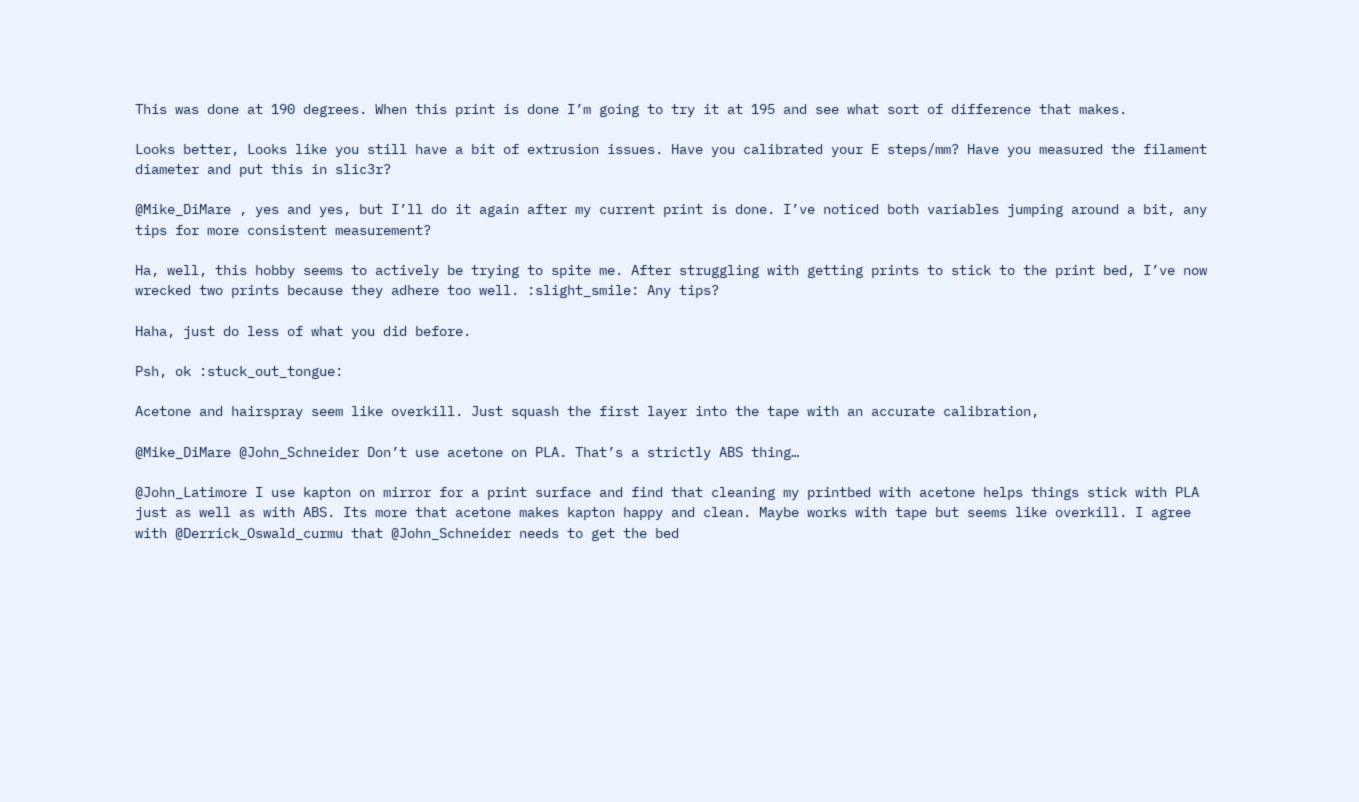This was done at 190 degrees. When this print is done I’m going to try it at 195 and see what sort of difference that makes.

Looks better, Looks like you still have a bit of extrusion issues. Have you calibrated your E steps/mm? Have you measured the filament diameter and put this in slic3r?

@Mike_DiMare , yes and yes, but I’ll do it again after my current print is done. I’ve noticed both variables jumping around a bit, any tips for more consistent measurement?

Ha, well, this hobby seems to actively be trying to spite me. After struggling with getting prints to stick to the print bed, I’ve now wrecked two prints because they adhere too well. :slight_smile: Any tips?

Haha, just do less of what you did before.

Psh, ok :stuck_out_tongue:

Acetone and hairspray seem like overkill. Just squash the first layer into the tape with an accurate calibration,

@Mike_DiMare @John_Schneider Don’t use acetone on PLA. That’s a strictly ABS thing…

@John_Latimore I use kapton on mirror for a print surface and find that cleaning my printbed with acetone helps things stick with PLA just as well as with ABS. Its more that acetone makes kapton happy and clean. Maybe works with tape but seems like overkill. I agree with @Derrick_Oswald_curmu that @John_Schneider needs to get the bed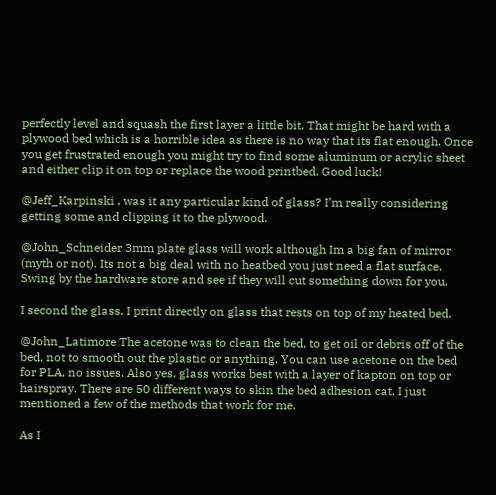perfectly level and squash the first layer a little bit. That might be hard with a plywood bed which is a horrible idea as there is no way that its flat enough. Once you get frustrated enough you might try to find some aluminum or acrylic sheet and either clip it on top or replace the wood printbed. Good luck!

@Jeff_Karpinski , was it any particular kind of glass? I’m really considering getting some and clipping it to the plywood.

@John_Schneider 3mm plate glass will work although Im a big fan of mirror (myth or not). Its not a big deal with no heatbed you just need a flat surface. Swing by the hardware store and see if they will cut something down for you.

I second the glass. I print directly on glass that rests on top of my heated bed.

@John_Latimore The acetone was to clean the bed, to get oil or debris off of the bed, not to smooth out the plastic or anything. You can use acetone on the bed for PLA, no issues. Also yes, glass works best with a layer of kapton on top or hairspray. There are 50 different ways to skin the bed adhesion cat. I just mentioned a few of the methods that work for me.

As I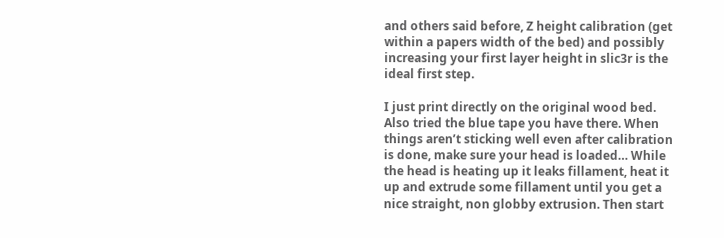and others said before, Z height calibration (get within a papers width of the bed) and possibly increasing your first layer height in slic3r is the ideal first step.

I just print directly on the original wood bed. Also tried the blue tape you have there. When things aren’t sticking well even after calibration is done, make sure your head is loaded… While the head is heating up it leaks fillament, heat it up and extrude some fillament until you get a nice straight, non globby extrusion. Then start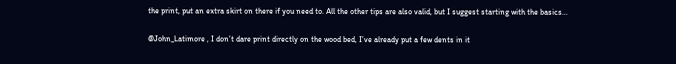the print, put an extra skirt on there if you need to. All the other tips are also valid, but I suggest starting with the basics…

@John_Latimore , I don’t dare print directly on the wood bed, I’ve already put a few dents in it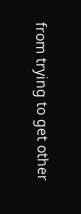from trying to get other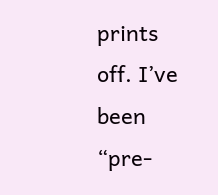prints off. I’ve been “pre-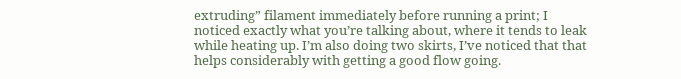extruding” filament immediately before running a print; I noticed exactly what you’re talking about, where it tends to leak while heating up. I’m also doing two skirts, I’ve noticed that that helps considerably with getting a good flow going.